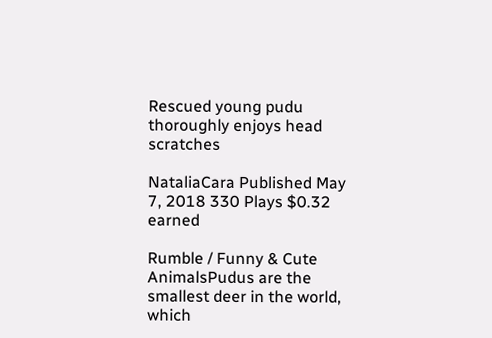Rescued young pudu thoroughly enjoys head scratches

NataliaCara Published May 7, 2018 330 Plays $0.32 earned

Rumble / Funny & Cute AnimalsPudus are the smallest deer in the world, which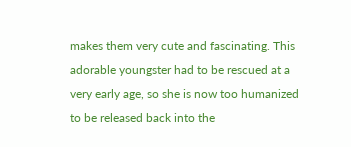makes them very cute and fascinating. This adorable youngster had to be rescued at a very early age, so she is now too humanized to be released back into the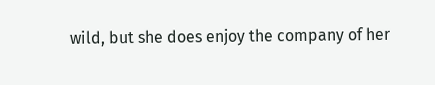wild, but she does enjoy the company of her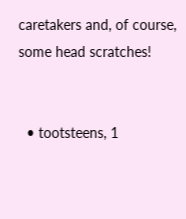caretakers and, of course, some head scratches!


  • tootsteens, 1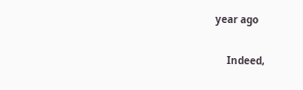year ago

    Indeed,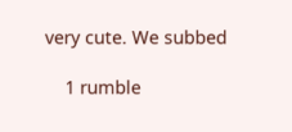very cute. We subbed

    1 rumble